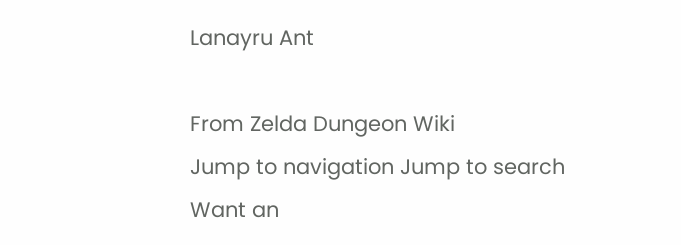Lanayru Ant

From Zelda Dungeon Wiki
Jump to navigation Jump to search
Want an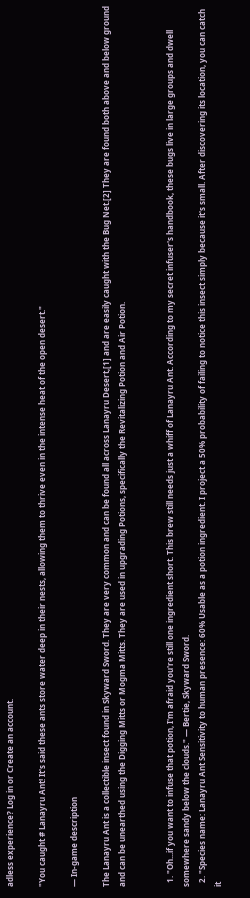adless experience? Log in or Create an account.

"You caught # Lanayru Ant! It's said these ants store water deep in their nests, allowing them to thrive even in the intense heat of the open desert."

— In-game description

The Lanayru Ant is a collectible insect found in Skyward Sword. They are very common and can be found all across Lanayru Desert,[1] and are easily caught with the Bug Net.[2] They are found both above and below ground and can be unearthed using the Digging Mitts or Mogma Mitts. They are used in upgrading Potions, specifically the Revitalizing Potion and Air Potion.


  1. "Oh...if you want to infuse that potion, I'm afraid you're still one ingredient short. This brew still needs just a whiff of Lanayru Ant. According to my secret infuser's handbook, these bugs live in large groups and dwell somewhere sandy below the clouds." — Bertie, Skyward Sword.
  2. "Species name: Lanayru Ant Sensitivity to human presence: 60% Usable as a potion ingredient. I project a 50% probability of failing to notice this insect simply because it's small. After discovering its location, you can catch it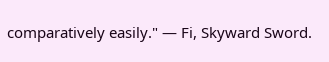comparatively easily." — Fi, Skyward Sword.